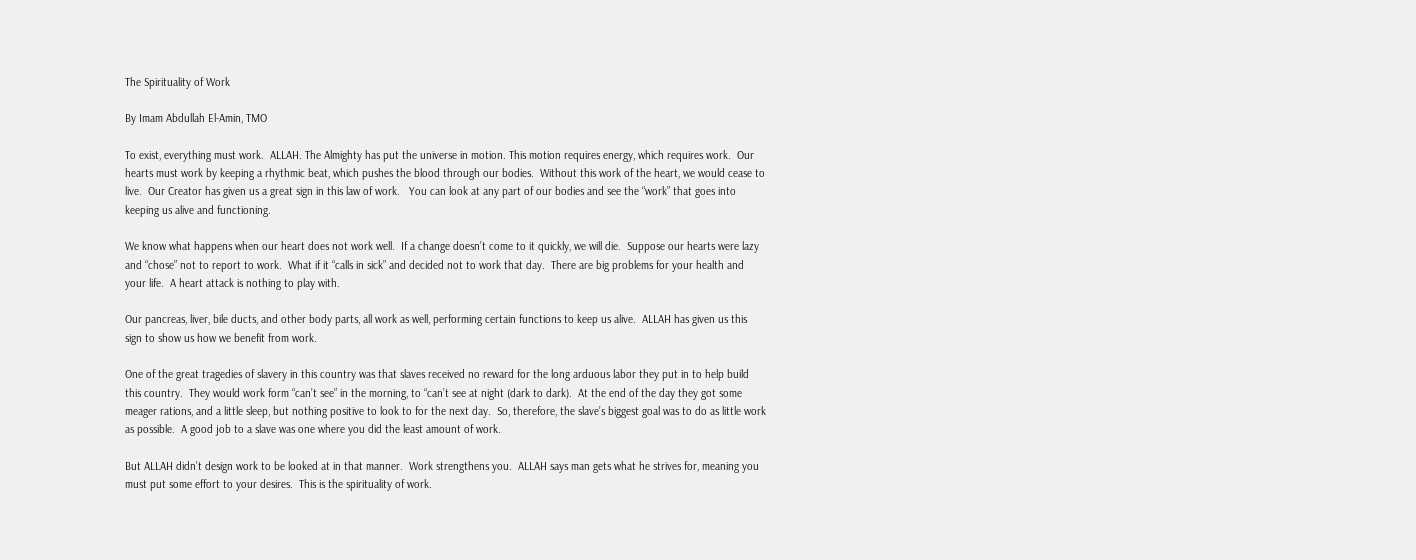The Spirituality of Work

By Imam Abdullah El-Amin, TMO

To exist, everything must work.  ALLAH. The Almighty has put the universe in motion. This motion requires energy, which requires work.  Our hearts must work by keeping a rhythmic beat, which pushes the blood through our bodies.  Without this work of the heart, we would cease to live.  Our Creator has given us a great sign in this law of work.   You can look at any part of our bodies and see the “work” that goes into keeping us alive and functioning.

We know what happens when our heart does not work well.  If a change doesn’t come to it quickly, we will die.  Suppose our hearts were lazy and “chose” not to report to work.  What if it “calls in sick” and decided not to work that day.  There are big problems for your health and your life.  A heart attack is nothing to play with.

Our pancreas, liver, bile ducts, and other body parts, all work as well, performing certain functions to keep us alive.  ALLAH has given us this sign to show us how we benefit from work.

One of the great tragedies of slavery in this country was that slaves received no reward for the long arduous labor they put in to help build this country.  They would work form “can’t see” in the morning, to “can’t see at night (dark to dark).  At the end of the day they got some meager rations, and a little sleep, but nothing positive to look to for the next day.  So, therefore, the slave’s biggest goal was to do as little work as possible.  A good job to a slave was one where you did the least amount of work.

But ALLAH didn’t design work to be looked at in that manner.  Work strengthens you.  ALLAH says man gets what he strives for, meaning you must put some effort to your desires.  This is the spirituality of work.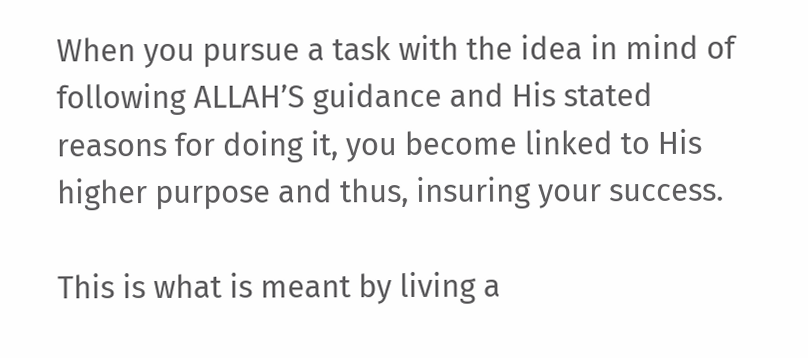When you pursue a task with the idea in mind of following ALLAH’S guidance and His stated reasons for doing it, you become linked to His higher purpose and thus, insuring your success.

This is what is meant by living a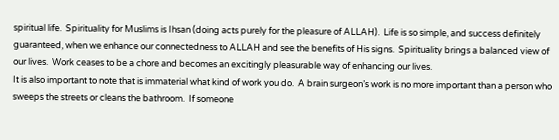spiritual life.  Spirituality for Muslims is Ihsan (doing acts purely for the pleasure of ALLAH).  Life is so simple, and success definitely guaranteed, when we enhance our connectedness to ALLAH and see the benefits of His signs.  Spirituality brings a balanced view of our lives.  Work ceases to be a chore and becomes an excitingly pleasurable way of enhancing our lives.
It is also important to note that is immaterial what kind of work you do.  A brain surgeon’s work is no more important than a person who sweeps the streets or cleans the bathroom.  If someone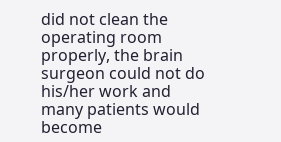did not clean the operating room properly, the brain surgeon could not do his/her work and many patients would become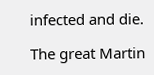infected and die.

The great Martin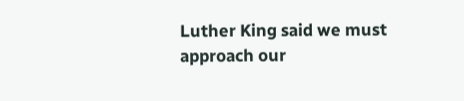Luther King said we must approach our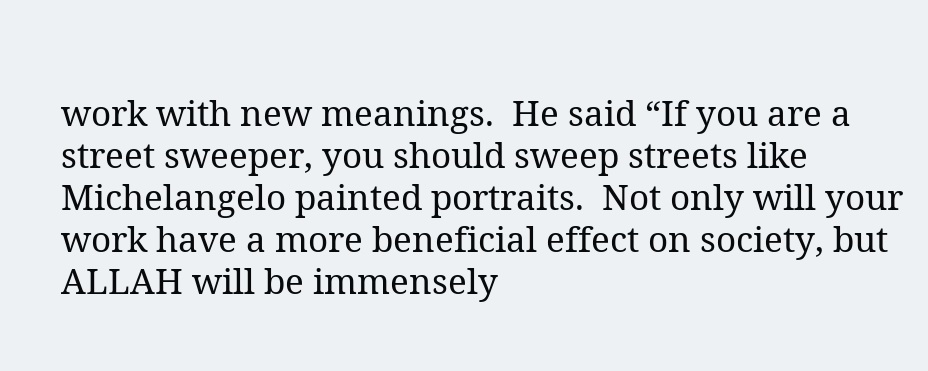work with new meanings.  He said “If you are a street sweeper, you should sweep streets like Michelangelo painted portraits.  Not only will your work have a more beneficial effect on society, but ALLAH will be immensely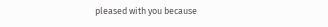pleased with you because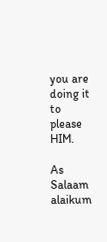you are doing it to please HIM.

As Salaam alaikum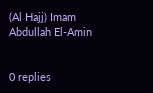(Al Hajj) Imam Abdullah El-Amin


0 replies